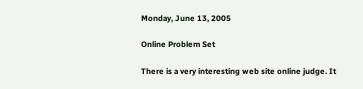Monday, June 13, 2005

Online Problem Set

There is a very interesting web site online judge. It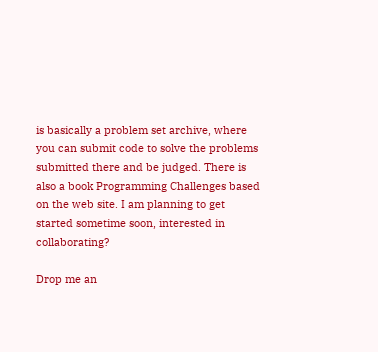is basically a problem set archive, where you can submit code to solve the problems submitted there and be judged. There is also a book Programming Challenges based on the web site. I am planning to get started sometime soon, interested in collaborating?

Drop me an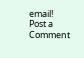email!
Post a Comment